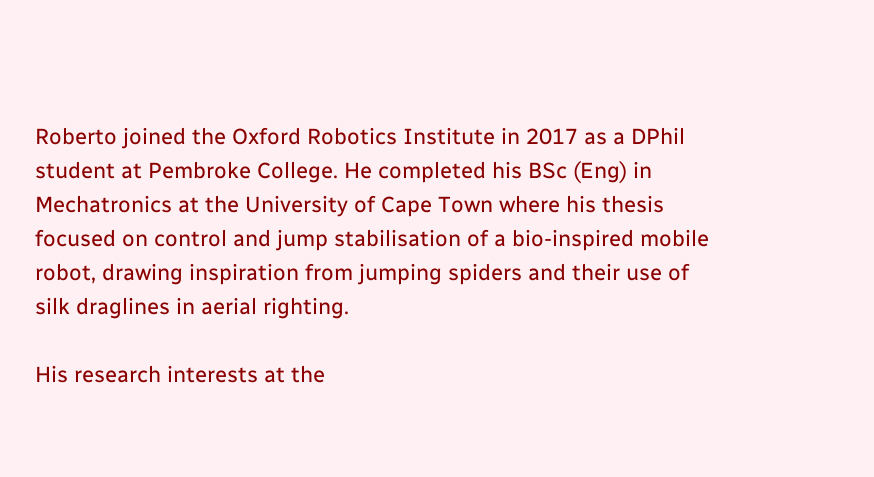Roberto joined the Oxford Robotics Institute in 2017 as a DPhil student at Pembroke College. He completed his BSc (Eng) in Mechatronics at the University of Cape Town where his thesis focused on control and jump stabilisation of a bio-inspired mobile robot, drawing inspiration from jumping spiders and their use of silk draglines in aerial righting.

His research interests at the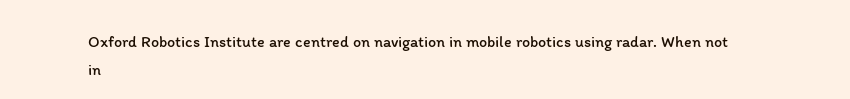Oxford Robotics Institute are centred on navigation in mobile robotics using radar. When not in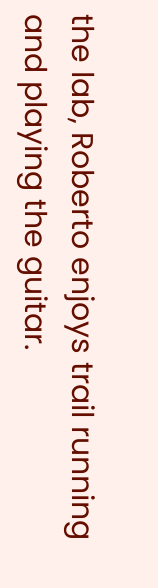the lab, Roberto enjoys trail running and playing the guitar.